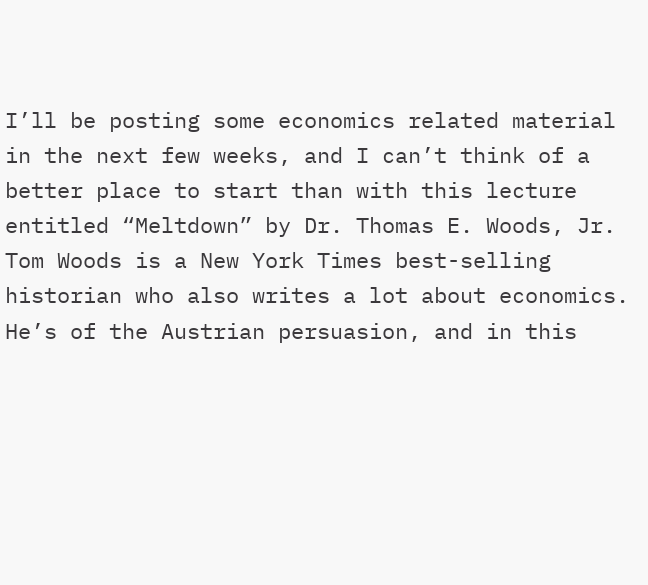I’ll be posting some economics related material in the next few weeks, and I can’t think of a better place to start than with this lecture entitled “Meltdown” by Dr. Thomas E. Woods, Jr.  Tom Woods is a New York Times best-selling historian who also writes a lot about economics.  He’s of the Austrian persuasion, and in this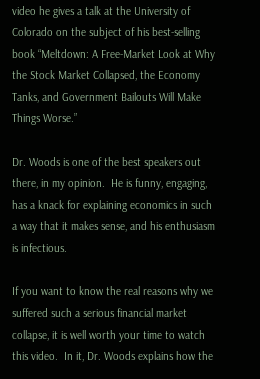video he gives a talk at the University of Colorado on the subject of his best-selling book “Meltdown: A Free-Market Look at Why the Stock Market Collapsed, the Economy Tanks, and Government Bailouts Will Make Things Worse.”

Dr. Woods is one of the best speakers out there, in my opinion.  He is funny, engaging, has a knack for explaining economics in such a way that it makes sense, and his enthusiasm is infectious.

If you want to know the real reasons why we suffered such a serious financial market collapse, it is well worth your time to watch this video.  In it, Dr. Woods explains how the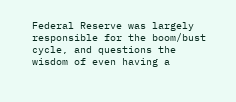Federal Reserve was largely responsible for the boom/bust cycle, and questions the wisdom of even having a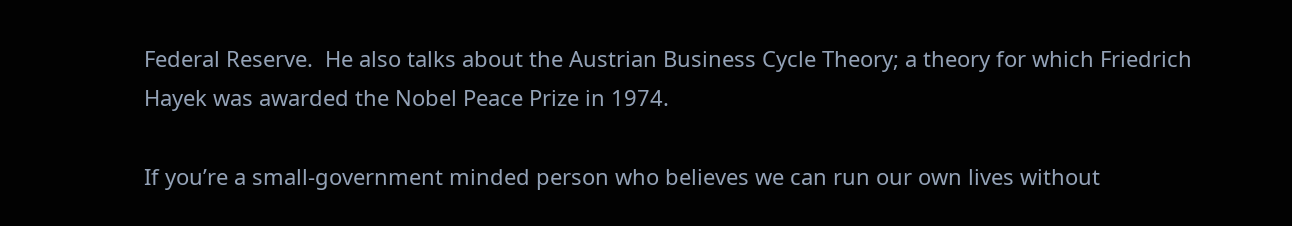Federal Reserve.  He also talks about the Austrian Business Cycle Theory; a theory for which Friedrich Hayek was awarded the Nobel Peace Prize in 1974.

If you’re a small-government minded person who believes we can run our own lives without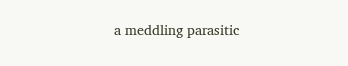a meddling parasitic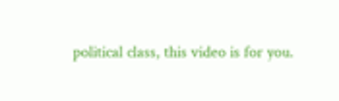political class, this video is for you.